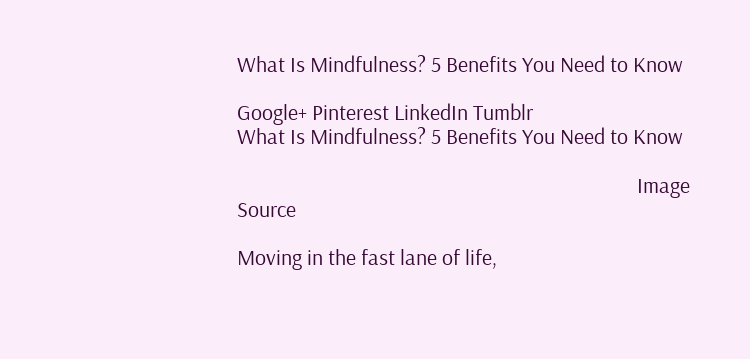What Is Mindfulness? 5 Benefits You Need to Know

Google+ Pinterest LinkedIn Tumblr
What Is Mindfulness? 5 Benefits You Need to Know

                                                                                Image Source

Moving in the fast lane of life,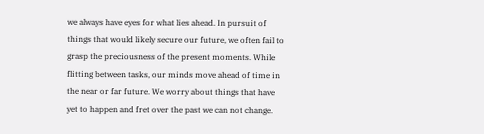we always have eyes for what lies ahead. In pursuit of things that would likely secure our future, we often fail to grasp the preciousness of the present moments. While flitting between tasks, our minds move ahead of time in the near or far future. We worry about things that have yet to happen and fret over the past we can not change.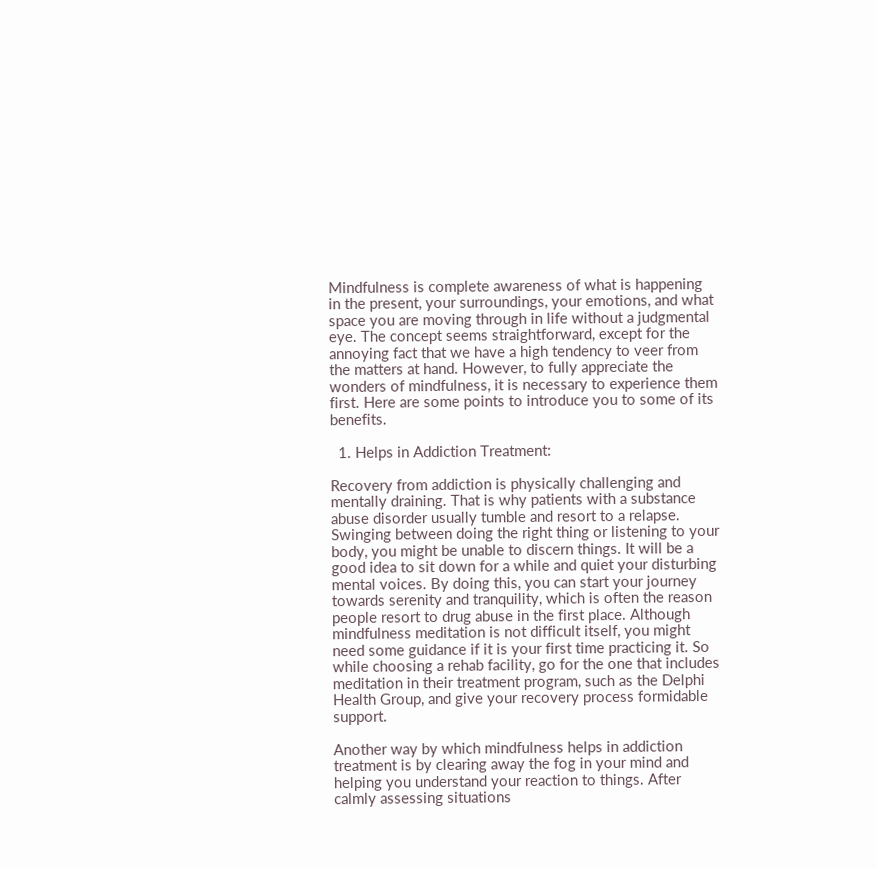Mindfulness is complete awareness of what is happening in the present, your surroundings, your emotions, and what space you are moving through in life without a judgmental eye. The concept seems straightforward, except for the annoying fact that we have a high tendency to veer from the matters at hand. However, to fully appreciate the wonders of mindfulness, it is necessary to experience them first. Here are some points to introduce you to some of its benefits.

  1. Helps in Addiction Treatment:

Recovery from addiction is physically challenging and mentally draining. That is why patients with a substance abuse disorder usually tumble and resort to a relapse. Swinging between doing the right thing or listening to your body, you might be unable to discern things. It will be a good idea to sit down for a while and quiet your disturbing mental voices. By doing this, you can start your journey towards serenity and tranquility, which is often the reason people resort to drug abuse in the first place. Although mindfulness meditation is not difficult itself, you might need some guidance if it is your first time practicing it. So while choosing a rehab facility, go for the one that includes meditation in their treatment program, such as the Delphi Health Group, and give your recovery process formidable support.

Another way by which mindfulness helps in addiction treatment is by clearing away the fog in your mind and helping you understand your reaction to things. After calmly assessing situations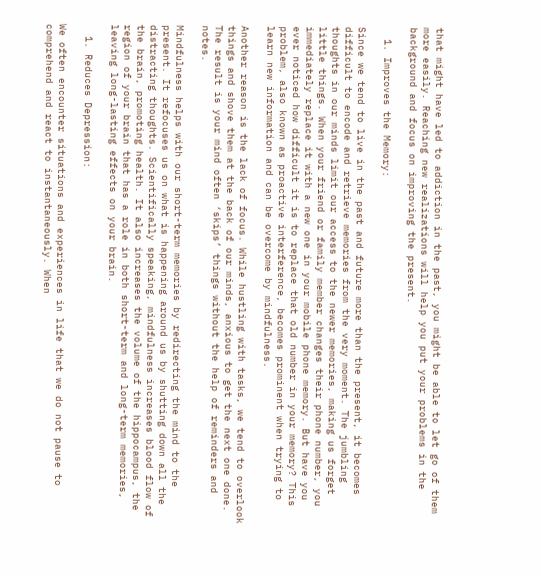that might have led to addiction in the past, you might be able to let go of them more easily. Reaching new realizations will help you put your problems in the background and focus on improving the present.

  1. Improves the Memory:

Since we tend to live in the past and future more than the present, it becomes difficult to encode and retrieve memories from the very moment. The jumbling thoughts in our minds limit our access to the newer memories, making us forget little things. When your friend or family member changes their phone number, you immediately replace it with a new one in your mobile phone memory. But have you ever noticed how difficult it is to replace that old number in your memory? This problem, also known as proactive interference, becomes prominent when trying to learn new information and can be overcome by mindfulness.

Another reason is the lack of focus. While hustling with tasks, we tend to overlook things and shove them at the back of our minds, anxious to get the next one done. The result is your mind often ‘skips’ things without the help of reminders and notes.

Mindfulness helps with our short-term memories by redirecting the mind to the present. It refocuses us on what is happening around us by shutting down all the distracting thoughts. Scientifically speaking, mindfulness increases blood flow of the brain, promoting health. It also increases the volume of the hippocampus, the region of your brain that has a role in both short-term and long-term memories, leaving long-lasting effects on your brain.

  1. Reduces Depression:

We often encounter situations and experiences in life that we do not pause to comprehend and react to instantaneously. When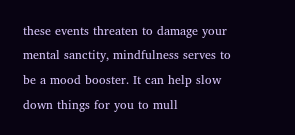these events threaten to damage your mental sanctity, mindfulness serves to be a mood booster. It can help slow down things for you to mull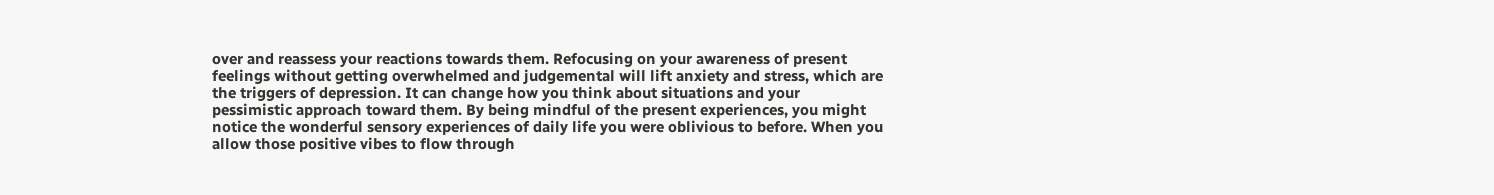over and reassess your reactions towards them. Refocusing on your awareness of present feelings without getting overwhelmed and judgemental will lift anxiety and stress, which are the triggers of depression. It can change how you think about situations and your pessimistic approach toward them. By being mindful of the present experiences, you might notice the wonderful sensory experiences of daily life you were oblivious to before. When you allow those positive vibes to flow through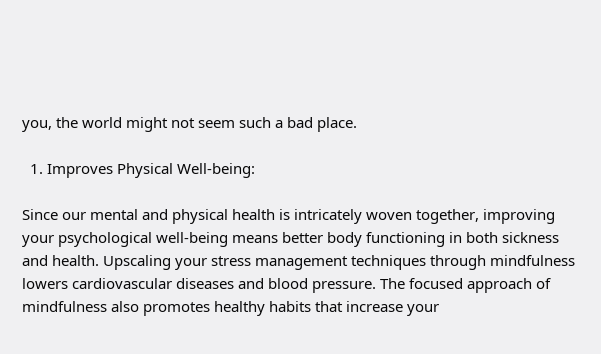you, the world might not seem such a bad place.

  1. Improves Physical Well-being:

Since our mental and physical health is intricately woven together, improving your psychological well-being means better body functioning in both sickness and health. Upscaling your stress management techniques through mindfulness lowers cardiovascular diseases and blood pressure. The focused approach of mindfulness also promotes healthy habits that increase your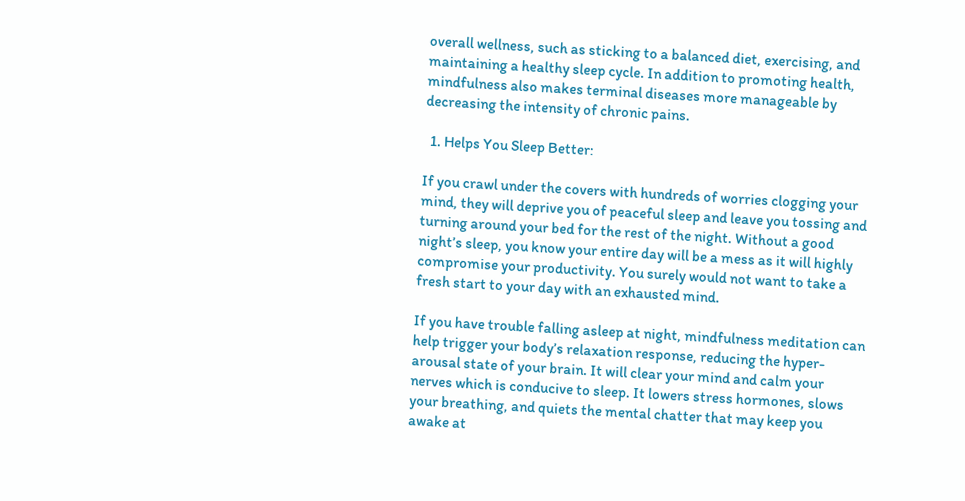overall wellness, such as sticking to a balanced diet, exercising, and maintaining a healthy sleep cycle. In addition to promoting health, mindfulness also makes terminal diseases more manageable by decreasing the intensity of chronic pains.

  1. Helps You Sleep Better:

If you crawl under the covers with hundreds of worries clogging your mind, they will deprive you of peaceful sleep and leave you tossing and turning around your bed for the rest of the night. Without a good night’s sleep, you know your entire day will be a mess as it will highly compromise your productivity. You surely would not want to take a fresh start to your day with an exhausted mind.

If you have trouble falling asleep at night, mindfulness meditation can help trigger your body’s relaxation response, reducing the hyper-arousal state of your brain. It will clear your mind and calm your nerves which is conducive to sleep. It lowers stress hormones, slows your breathing, and quiets the mental chatter that may keep you awake at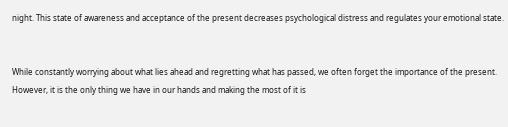night. This state of awareness and acceptance of the present decreases psychological distress and regulates your emotional state.


While constantly worrying about what lies ahead and regretting what has passed, we often forget the importance of the present. However, it is the only thing we have in our hands and making the most of it is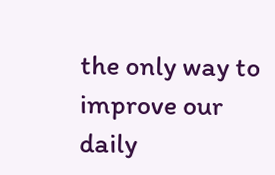the only way to improve our daily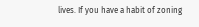lives. If you have a habit of zoning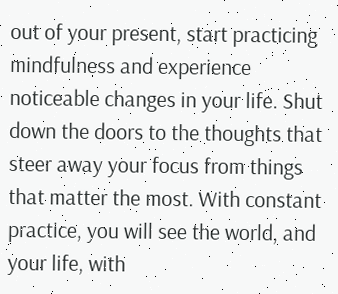out of your present, start practicing mindfulness and experience noticeable changes in your life. Shut down the doors to the thoughts that steer away your focus from things that matter the most. With constant practice, you will see the world, and your life, with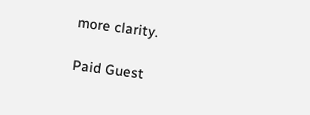more clarity.

Paid Guest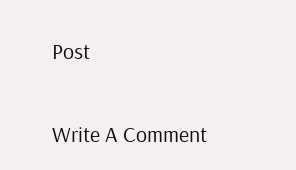Post

Write A Comment